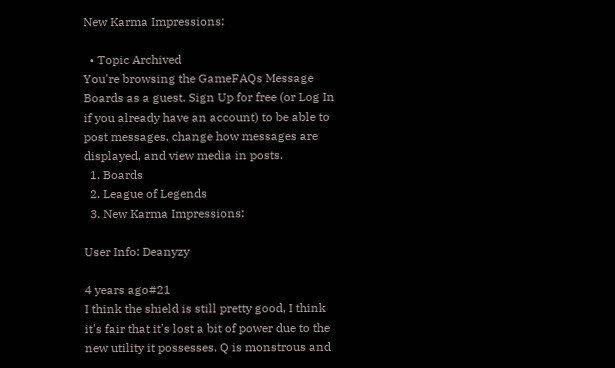New Karma Impressions:

  • Topic Archived
You're browsing the GameFAQs Message Boards as a guest. Sign Up for free (or Log In if you already have an account) to be able to post messages, change how messages are displayed, and view media in posts.
  1. Boards
  2. League of Legends
  3. New Karma Impressions:

User Info: Deanyzy

4 years ago#21
I think the shield is still pretty good, I think it's fair that it's lost a bit of power due to the new utility it possesses. Q is monstrous and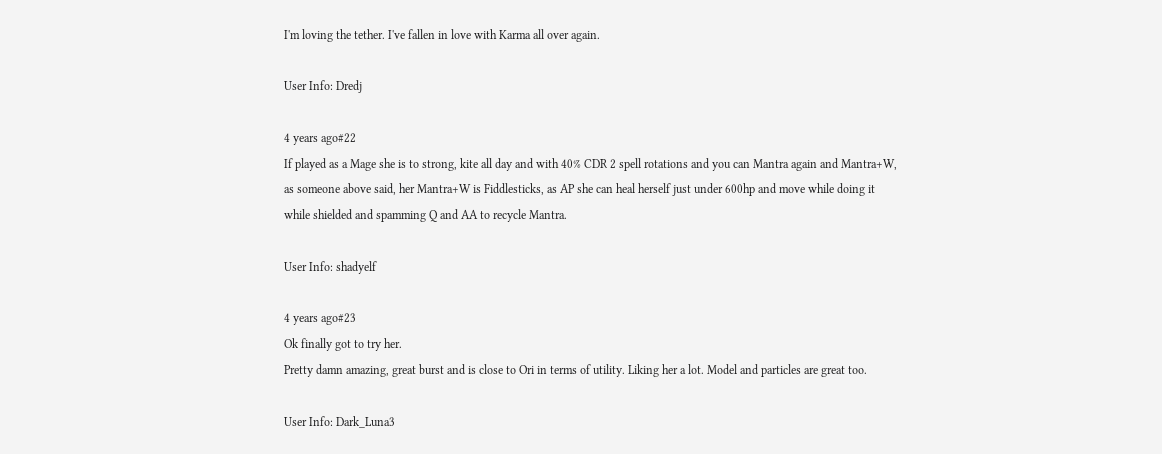I'm loving the tether. I've fallen in love with Karma all over again.

User Info: Dredj

4 years ago#22
If played as a Mage she is to strong, kite all day and with 40% CDR 2 spell rotations and you can Mantra again and Mantra+W, as someone above said, her Mantra+W is Fiddlesticks, as AP she can heal herself just under 600hp and move while doing it while shielded and spamming Q and AA to recycle Mantra.

User Info: shadyelf

4 years ago#23
Ok finally got to try her.
Pretty damn amazing, great burst and is close to Ori in terms of utility. Liking her a lot. Model and particles are great too.

User Info: Dark_Luna3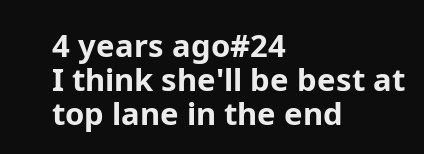4 years ago#24
I think she'll be best at top lane in the end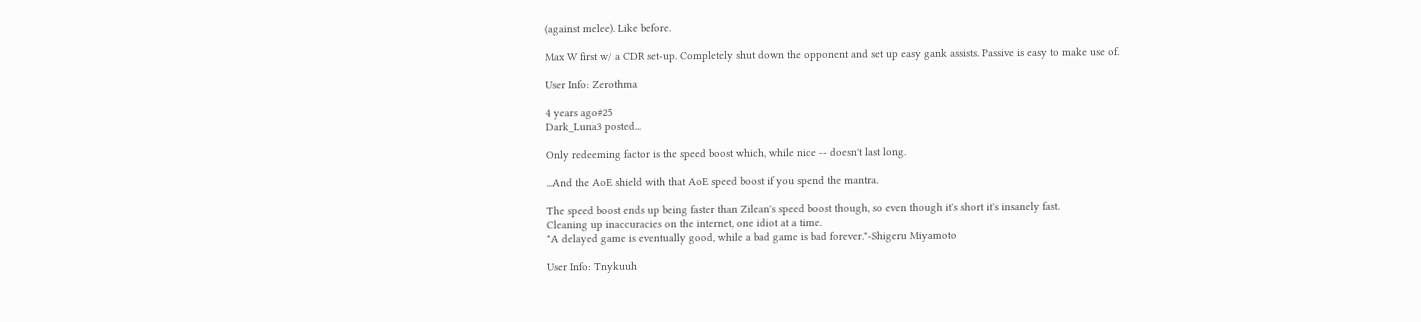(against melee). Like before.

Max W first w/ a CDR set-up. Completely shut down the opponent and set up easy gank assists. Passive is easy to make use of.

User Info: Zerothma

4 years ago#25
Dark_Luna3 posted...

Only redeeming factor is the speed boost which, while nice -- doesn't last long.

...And the AoE shield with that AoE speed boost if you spend the mantra.

The speed boost ends up being faster than Zilean's speed boost though, so even though it's short it's insanely fast.
Cleaning up inaccuracies on the internet, one idiot at a time.
"A delayed game is eventually good, while a bad game is bad forever."-Shigeru Miyamoto

User Info: Tnykuuh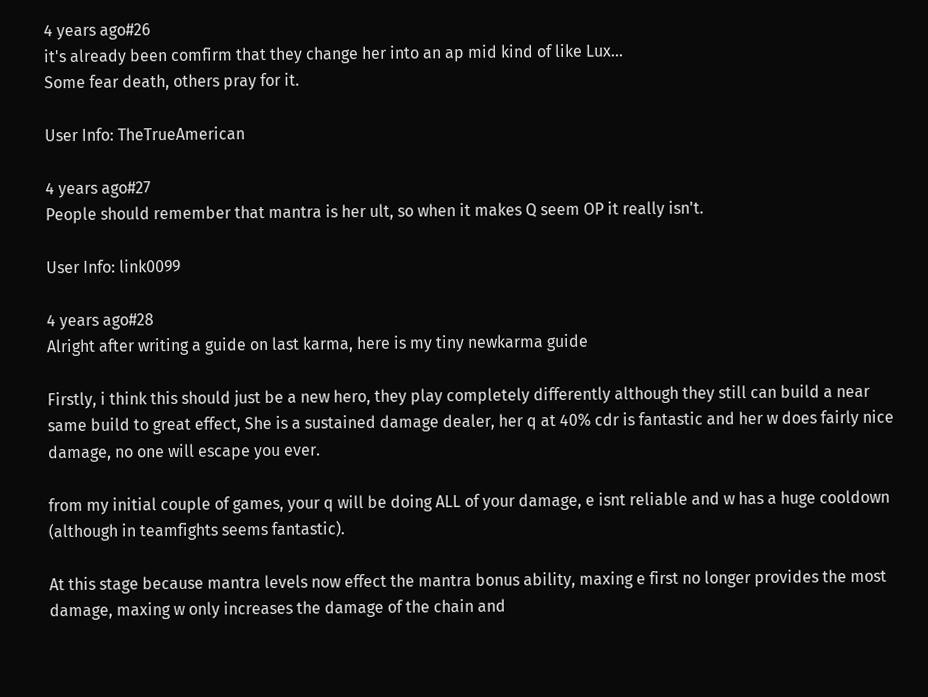4 years ago#26
it's already been comfirm that they change her into an ap mid kind of like Lux...
Some fear death, others pray for it.

User Info: TheTrueAmerican

4 years ago#27
People should remember that mantra is her ult, so when it makes Q seem OP it really isn't.

User Info: link0099

4 years ago#28
Alright after writing a guide on last karma, here is my tiny newkarma guide

Firstly, i think this should just be a new hero, they play completely differently although they still can build a near same build to great effect, She is a sustained damage dealer, her q at 40% cdr is fantastic and her w does fairly nice damage, no one will escape you ever.

from my initial couple of games, your q will be doing ALL of your damage, e isnt reliable and w has a huge cooldown (although in teamfights seems fantastic).

At this stage because mantra levels now effect the mantra bonus ability, maxing e first no longer provides the most damage, maxing w only increases the damage of the chain and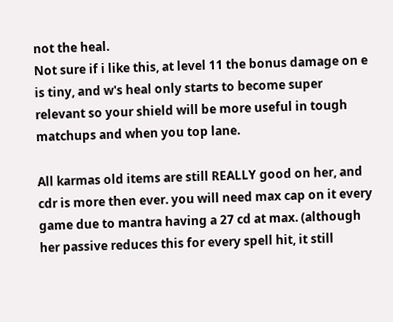not the heal.
Not sure if i like this, at level 11 the bonus damage on e is tiny, and w's heal only starts to become super relevant so your shield will be more useful in tough matchups and when you top lane.

All karmas old items are still REALLY good on her, and cdr is more then ever. you will need max cap on it every game due to mantra having a 27 cd at max. (although her passive reduces this for every spell hit, it still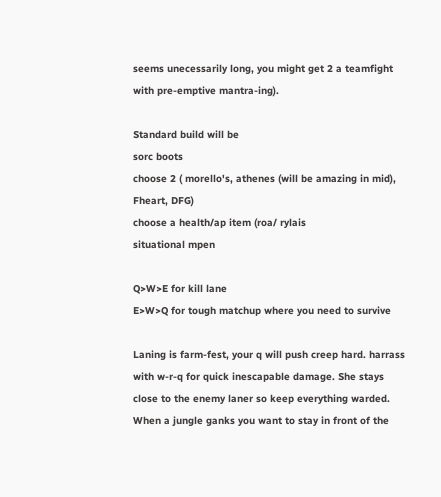seems unecessarily long, you might get 2 a teamfight with pre-emptive mantra-ing).

Standard build will be
sorc boots
choose 2 ( morello's, athenes (will be amazing in mid), Fheart, DFG)
choose a health/ap item (roa/ rylais
situational mpen

Q>W>E for kill lane
E>W>Q for tough matchup where you need to survive

Laning is farm-fest, your q will push creep hard. harrass with w-r-q for quick inescapable damage. She stays close to the enemy laner so keep everything warded. When a jungle ganks you want to stay in front of the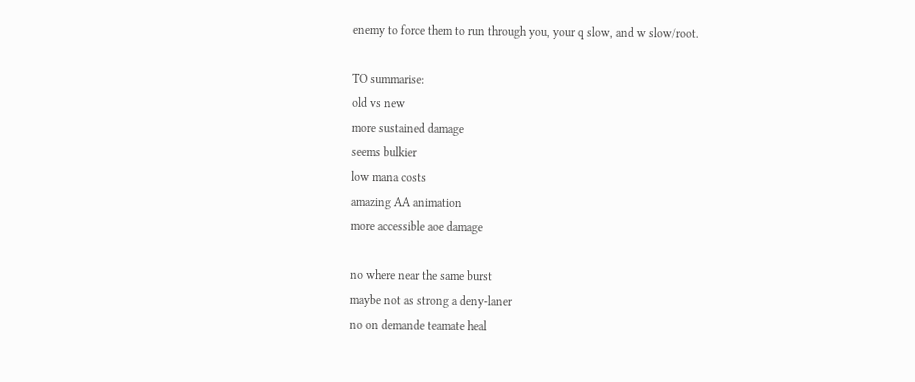enemy to force them to run through you, your q slow, and w slow/root.

TO summarise:
old vs new
more sustained damage
seems bulkier
low mana costs
amazing AA animation
more accessible aoe damage

no where near the same burst
maybe not as strong a deny-laner
no on demande teamate heal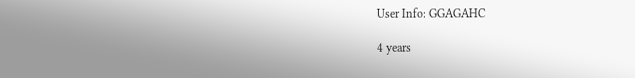User Info: GGAGAHC

4 years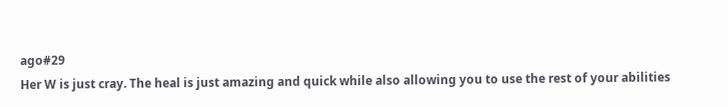ago#29
Her W is just cray. The heal is just amazing and quick while also allowing you to use the rest of your abilities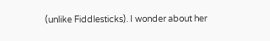(unlike Fiddlesticks). I wonder about her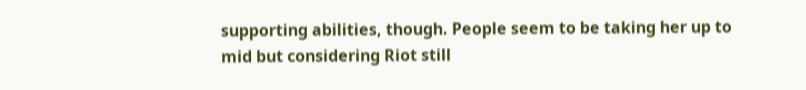supporting abilities, though. People seem to be taking her up to mid but considering Riot still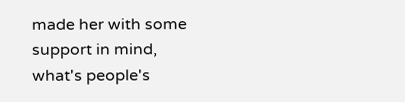made her with some support in mind, what's people's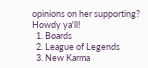opinions on her supporting?
Howdy ya'll!
  1. Boards
  2. League of Legends
  3. New Karma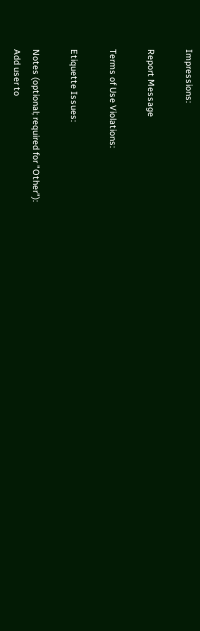Impressions:

Report Message

Terms of Use Violations:

Etiquette Issues:

Notes (optional; required for "Other"):
Add user to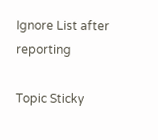Ignore List after reporting

Topic Sticky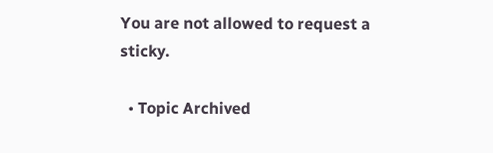You are not allowed to request a sticky.

  • Topic Archived